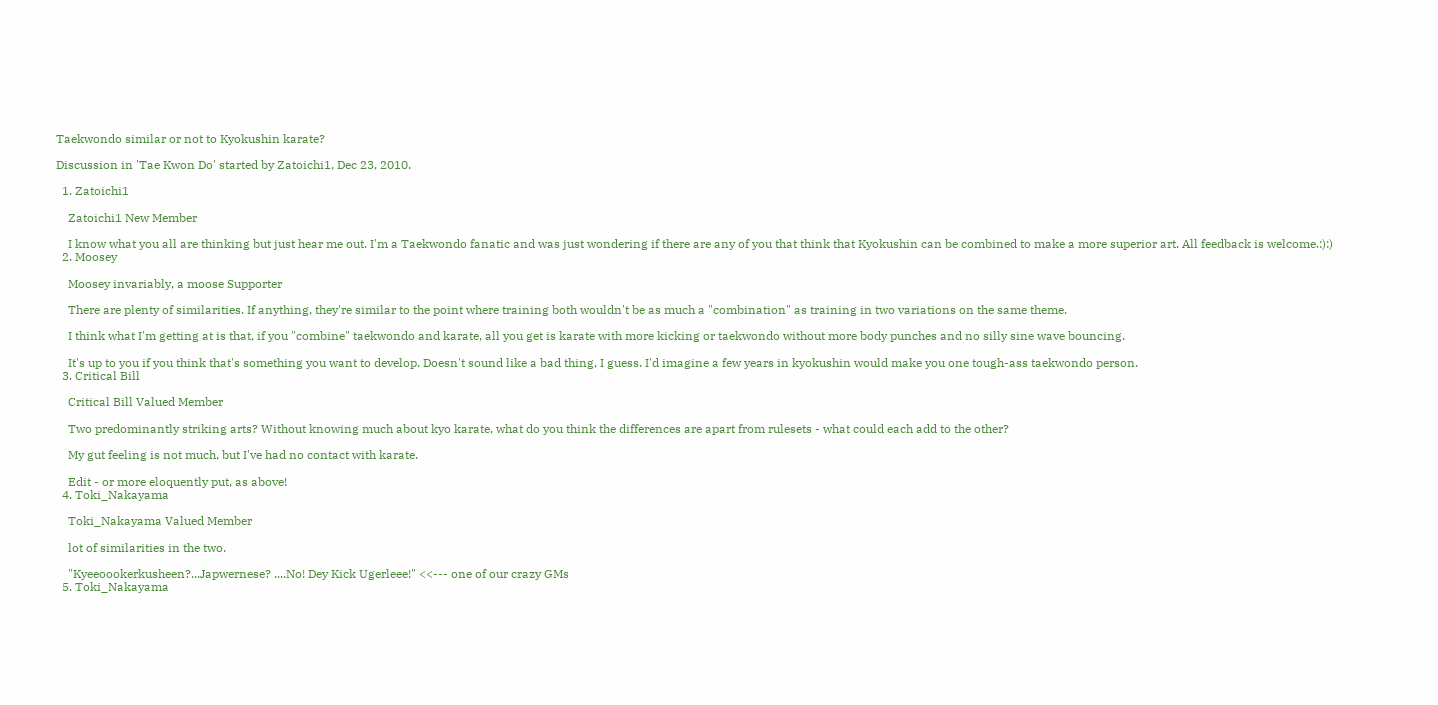Taekwondo similar or not to Kyokushin karate?

Discussion in 'Tae Kwon Do' started by Zatoichi1, Dec 23, 2010.

  1. Zatoichi1

    Zatoichi1 New Member

    I know what you all are thinking but just hear me out. I'm a Taekwondo fanatic and was just wondering if there are any of you that think that Kyokushin can be combined to make a more superior art. All feedback is welcome.:):)
  2. Moosey

    Moosey invariably, a moose Supporter

    There are plenty of similarities. If anything, they're similar to the point where training both wouldn't be as much a "combination" as training in two variations on the same theme.

    I think what I'm getting at is that, if you "combine" taekwondo and karate, all you get is karate with more kicking or taekwondo without more body punches and no silly sine wave bouncing.

    It's up to you if you think that's something you want to develop. Doesn't sound like a bad thing, I guess. I'd imagine a few years in kyokushin would make you one tough-ass taekwondo person.
  3. Critical Bill

    Critical Bill Valued Member

    Two predominantly striking arts? Without knowing much about kyo karate, what do you think the differences are apart from rulesets - what could each add to the other?

    My gut feeling is not much, but I've had no contact with karate.

    Edit - or more eloquently put, as above!
  4. Toki_Nakayama

    Toki_Nakayama Valued Member

    lot of similarities in the two.

    "Kyeeoookerkusheen?...Japwernese? ....No! Dey Kick Ugerleee!" <<--- one of our crazy GMs
  5. Toki_Nakayama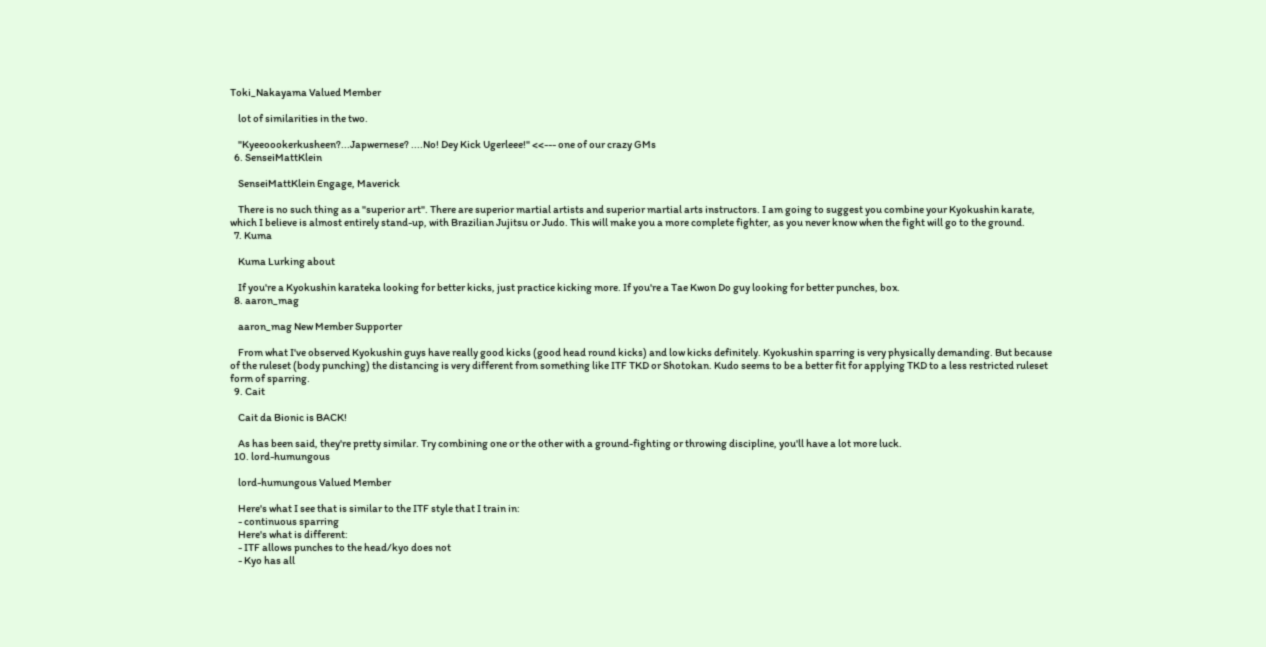Toki_Nakayama Valued Member

    lot of similarities in the two.

    "Kyeeoookerkusheen?...Japwernese? ....No! Dey Kick Ugerleee!" <<--- one of our crazy GMs
  6. SenseiMattKlein

    SenseiMattKlein Engage, Maverick

    There is no such thing as a "superior art". There are superior martial artists and superior martial arts instructors. I am going to suggest you combine your Kyokushin karate, which I believe is almost entirely stand-up, with Brazilian Jujitsu or Judo. This will make you a more complete fighter, as you never know when the fight will go to the ground.
  7. Kuma

    Kuma Lurking about

    If you're a Kyokushin karateka looking for better kicks, just practice kicking more. If you're a Tae Kwon Do guy looking for better punches, box.
  8. aaron_mag

    aaron_mag New Member Supporter

    From what I've observed Kyokushin guys have really good kicks (good head round kicks) and low kicks definitely. Kyokushin sparring is very physically demanding. But because of the ruleset (body punching) the distancing is very different from something like ITF TKD or Shotokan. Kudo seems to be a better fit for applying TKD to a less restricted ruleset form of sparring.
  9. Cait

    Cait da Bionic is BACK!

    As has been said, they're pretty similar. Try combining one or the other with a ground-fighting or throwing discipline, you'll have a lot more luck.
  10. lord-humungous

    lord-humungous Valued Member

    Here's what I see that is similar to the ITF style that I train in:
    - continuous sparring
    Here's what is different:
    - ITF allows punches to the head/kyo does not
    - Kyo has all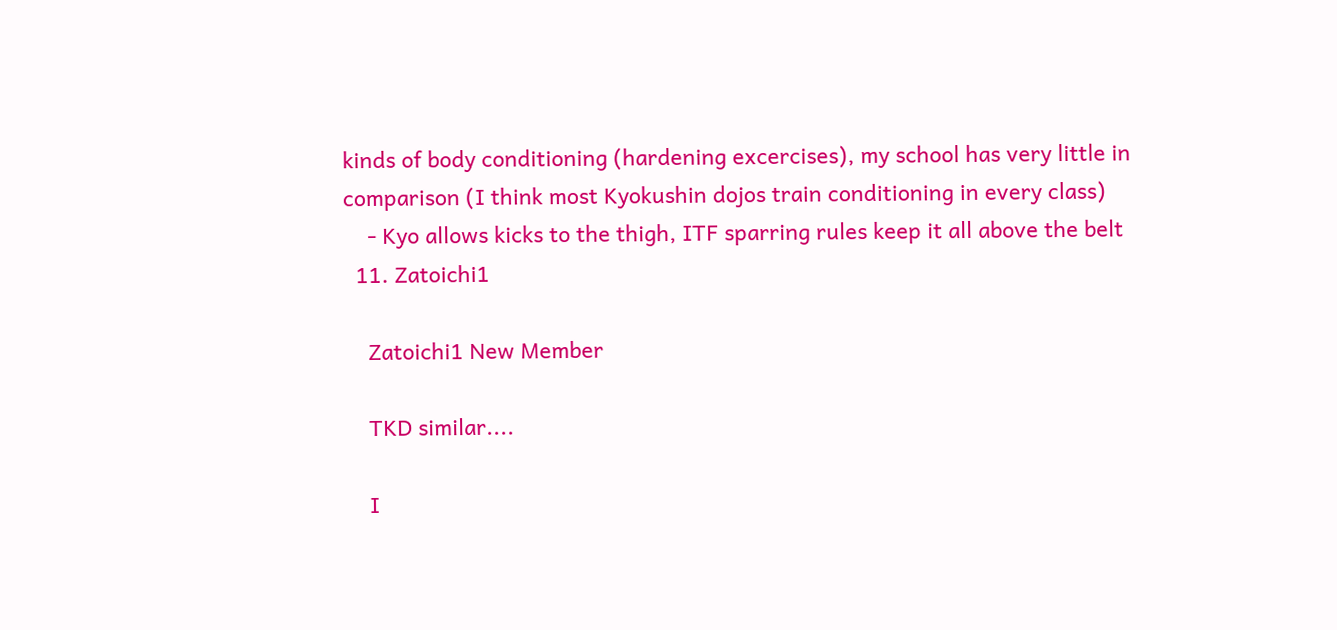kinds of body conditioning (hardening excercises), my school has very little in comparison (I think most Kyokushin dojos train conditioning in every class)
    - Kyo allows kicks to the thigh, ITF sparring rules keep it all above the belt
  11. Zatoichi1

    Zatoichi1 New Member

    TKD similar....

    I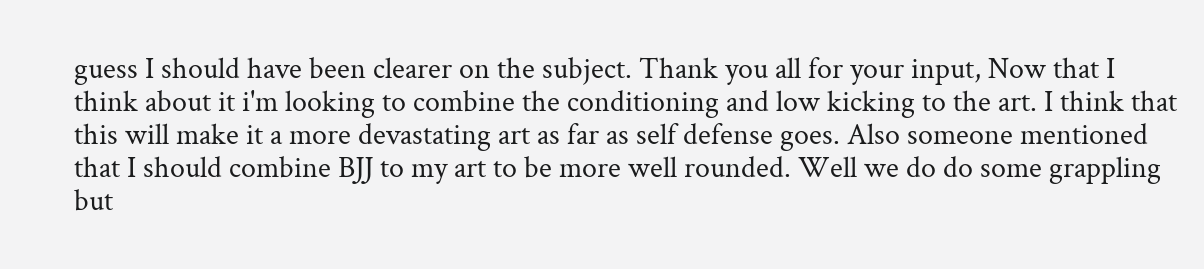guess I should have been clearer on the subject. Thank you all for your input, Now that I think about it i'm looking to combine the conditioning and low kicking to the art. I think that this will make it a more devastating art as far as self defense goes. Also someone mentioned that I should combine BJJ to my art to be more well rounded. Well we do do some grappling but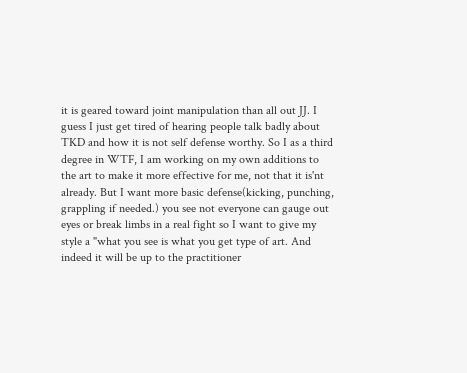it is geared toward joint manipulation than all out JJ. I guess I just get tired of hearing people talk badly about TKD and how it is not self defense worthy. So I as a third degree in WTF, I am working on my own additions to the art to make it more effective for me, not that it is'nt already. But I want more basic defense(kicking, punching, grappling if needed.) you see not everyone can gauge out eyes or break limbs in a real fight so I want to give my style a "what you see is what you get type of art. And indeed it will be up to the practitioner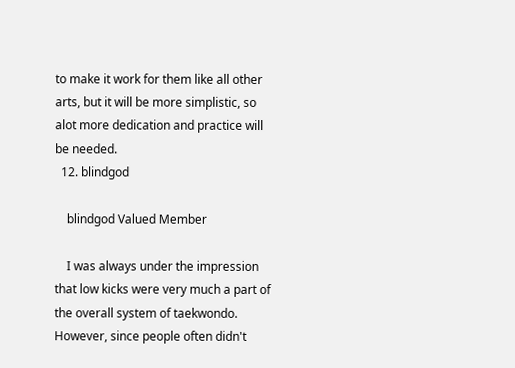to make it work for them like all other arts, but it will be more simplistic, so alot more dedication and practice will be needed.
  12. blindgod

    blindgod Valued Member

    I was always under the impression that low kicks were very much a part of the overall system of taekwondo. However, since people often didn't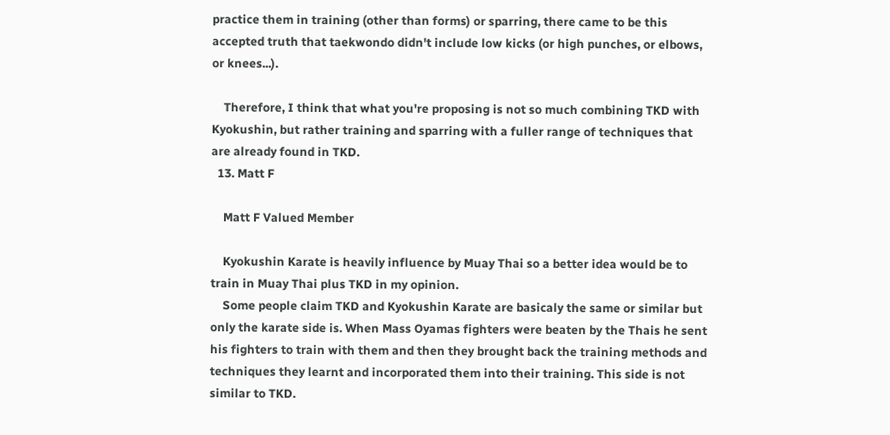practice them in training (other than forms) or sparring, there came to be this accepted truth that taekwondo didn't include low kicks (or high punches, or elbows, or knees...).

    Therefore, I think that what you're proposing is not so much combining TKD with Kyokushin, but rather training and sparring with a fuller range of techniques that are already found in TKD.
  13. Matt F

    Matt F Valued Member

    Kyokushin Karate is heavily influence by Muay Thai so a better idea would be to train in Muay Thai plus TKD in my opinion.
    Some people claim TKD and Kyokushin Karate are basicaly the same or similar but only the karate side is. When Mass Oyamas fighters were beaten by the Thais he sent his fighters to train with them and then they brought back the training methods and techniques they learnt and incorporated them into their training. This side is not similar to TKD.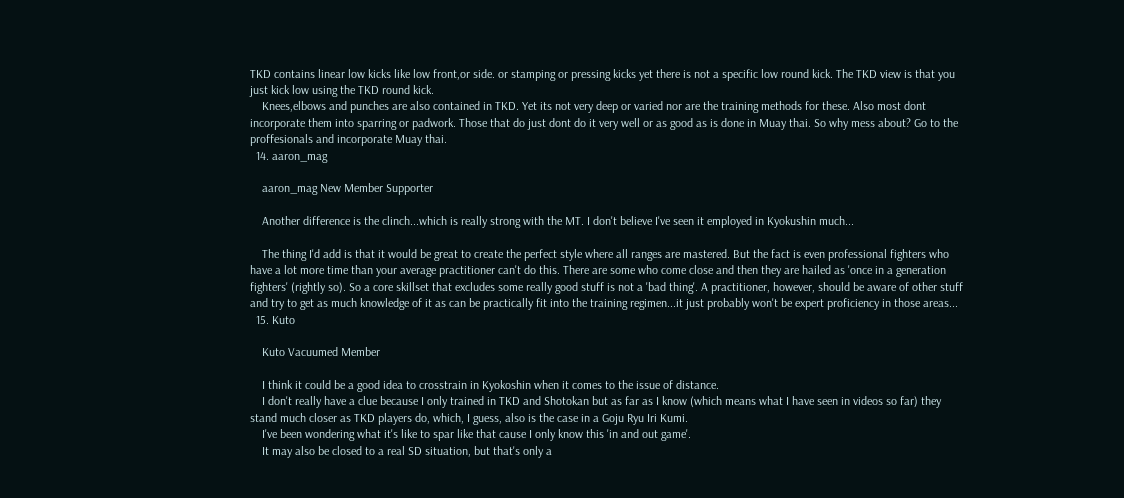TKD contains linear low kicks like low front,or side. or stamping or pressing kicks yet there is not a specific low round kick. The TKD view is that you just kick low using the TKD round kick.
    Knees,elbows and punches are also contained in TKD. Yet its not very deep or varied nor are the training methods for these. Also most dont incorporate them into sparring or padwork. Those that do just dont do it very well or as good as is done in Muay thai. So why mess about? Go to the proffesionals and incorporate Muay thai.
  14. aaron_mag

    aaron_mag New Member Supporter

    Another difference is the clinch...which is really strong with the MT. I don't believe I've seen it employed in Kyokushin much...

    The thing I'd add is that it would be great to create the perfect style where all ranges are mastered. But the fact is even professional fighters who have a lot more time than your average practitioner can't do this. There are some who come close and then they are hailed as 'once in a generation fighters' (rightly so). So a core skillset that excludes some really good stuff is not a 'bad thing'. A practitioner, however, should be aware of other stuff and try to get as much knowledge of it as can be practically fit into the training regimen...it just probably won't be expert proficiency in those areas...
  15. Kuto

    Kuto Vacuumed Member

    I think it could be a good idea to crosstrain in Kyokoshin when it comes to the issue of distance.
    I don't really have a clue because I only trained in TKD and Shotokan but as far as I know (which means what I have seen in videos so far) they stand much closer as TKD players do, which, I guess, also is the case in a Goju Ryu Iri Kumi.
    I've been wondering what it's like to spar like that cause I only know this 'in and out game'.
    It may also be closed to a real SD situation, but that's only a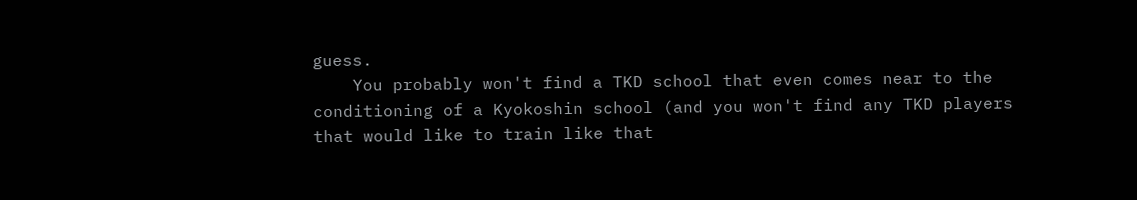guess.
    You probably won't find a TKD school that even comes near to the conditioning of a Kyokoshin school (and you won't find any TKD players that would like to train like that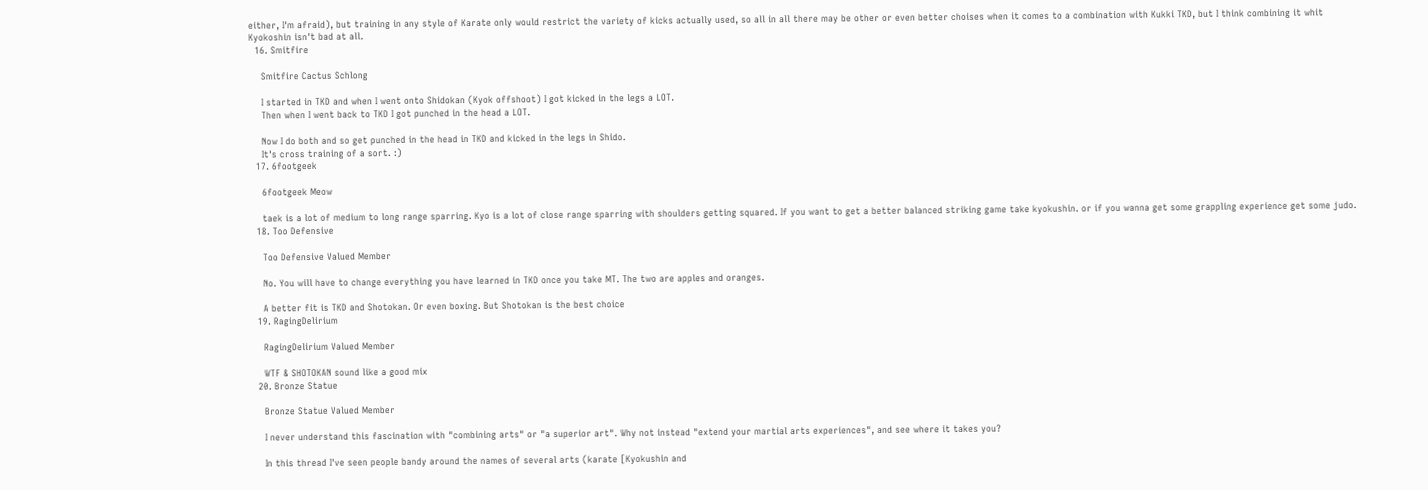either, I'm afraid), but training in any style of Karate only would restrict the variety of kicks actually used, so all in all there may be other or even better choises when it comes to a combination with Kukki TKD, but I think combining it whit Kyokoshin isn't bad at all.
  16. Smitfire

    Smitfire Cactus Schlong

    I started in TKD and when I went onto Shidokan (Kyok offshoot) I got kicked in the legs a LOT.
    Then when I went back to TKD I got punched in the head a LOT.

    Now I do both and so get punched in the head in TKD and kicked in the legs in Shido.
    It's cross training of a sort. :)
  17. 6footgeek

    6footgeek Meow

    taek is a lot of medium to long range sparring. Kyo is a lot of close range sparring with shoulders getting squared. If you want to get a better balanced striking game take kyokushin. or if you wanna get some grappling experience get some judo.
  18. Too Defensive

    Too Defensive Valued Member

    No. You will have to change everything you have learned in TKD once you take MT. The two are apples and oranges.

    A better fit is TKD and Shotokan. Or even boxing. But Shotokan is the best choice
  19. RagingDelirium

    RagingDelirium Valued Member

    WTF & SHOTOKAN sound like a good mix
  20. Bronze Statue

    Bronze Statue Valued Member

    I never understand this fascination with "combining arts" or "a superior art". Why not instead "extend your martial arts experiences", and see where it takes you?

    In this thread I've seen people bandy around the names of several arts (karate [Kyokushin and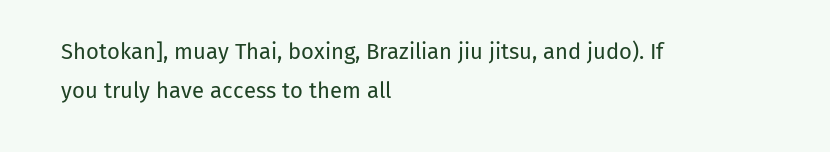Shotokan], muay Thai, boxing, Brazilian jiu jitsu, and judo). If you truly have access to them all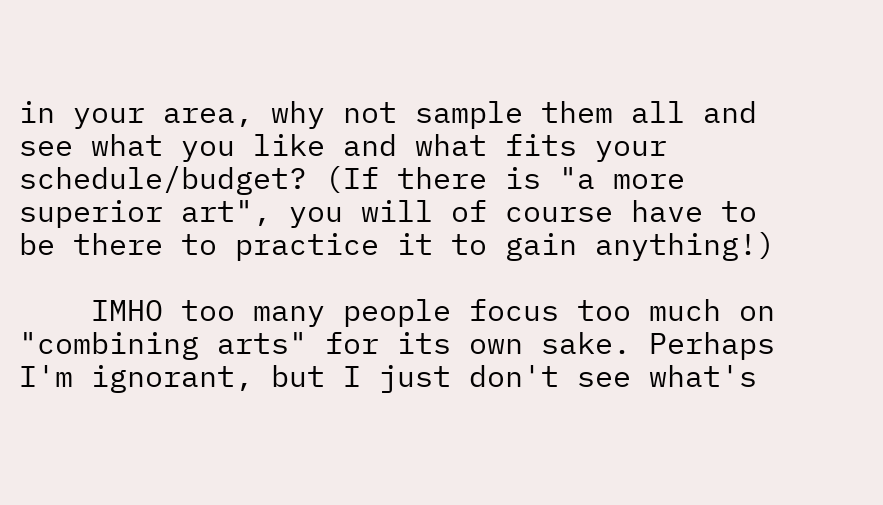in your area, why not sample them all and see what you like and what fits your schedule/budget? (If there is "a more superior art", you will of course have to be there to practice it to gain anything!)

    IMHO too many people focus too much on "combining arts" for its own sake. Perhaps I'm ignorant, but I just don't see what's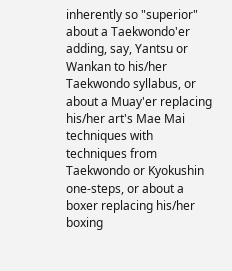inherently so "superior" about a Taekwondo'er adding, say, Yantsu or Wankan to his/her Taekwondo syllabus, or about a Muay'er replacing his/her art's Mae Mai techniques with techniques from Taekwondo or Kyokushin one-steps, or about a boxer replacing his/her boxing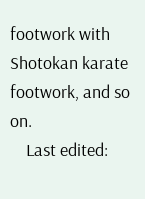footwork with Shotokan karate footwork, and so on.
    Last edited: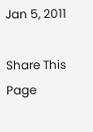Jan 5, 2011

Share This Page